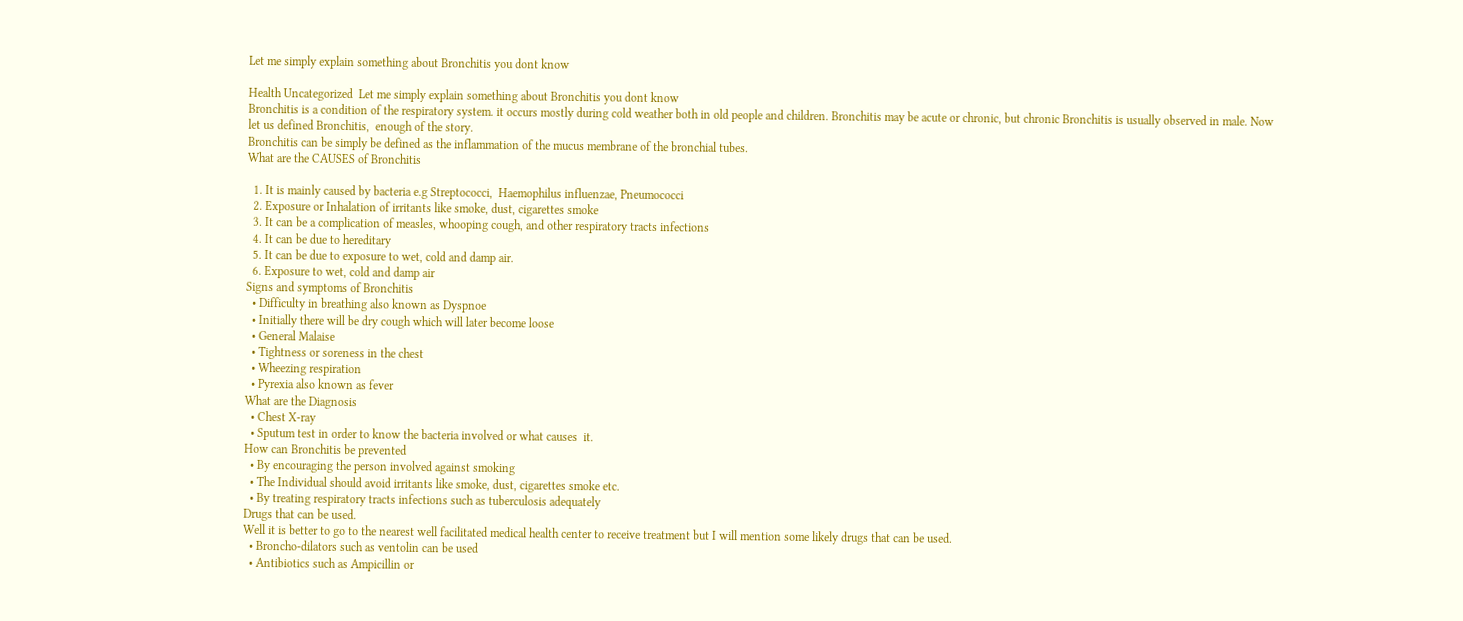Let me simply explain something about Bronchitis you dont know

Health Uncategorized  Let me simply explain something about Bronchitis you dont know
Bronchitis is a condition of the respiratory system. it occurs mostly during cold weather both in old people and children. Bronchitis may be acute or chronic, but chronic Bronchitis is usually observed in male. Now let us defined Bronchitis,  enough of the story.
Bronchitis can be simply be defined as the inflammation of the mucus membrane of the bronchial tubes.
What are the CAUSES of Bronchitis

  1. It is mainly caused by bacteria e.g Streptococci,  Haemophilus influenzae, Pneumococci
  2. Exposure or Inhalation of irritants like smoke, dust, cigarettes smoke
  3. It can be a complication of measles, whooping cough, and other respiratory tracts infections
  4. It can be due to hereditary
  5. It can be due to exposure to wet, cold and damp air.
  6. Exposure to wet, cold and damp air
Signs and symptoms of Bronchitis
  • Difficulty in breathing also known as Dyspnoe
  • Initially there will be dry cough which will later become loose
  • General Malaise
  • Tightness or soreness in the chest
  • Wheezing respiration
  • Pyrexia also known as fever
What are the Diagnosis
  • Chest X-ray
  • Sputum test in order to know the bacteria involved or what causes  it.
How can Bronchitis be prevented
  • By encouraging the person involved against smoking
  • The Individual should avoid irritants like smoke, dust, cigarettes smoke etc.
  • By treating respiratory tracts infections such as tuberculosis adequately
Drugs that can be used.
Well it is better to go to the nearest well facilitated medical health center to receive treatment but I will mention some likely drugs that can be used.
  • Broncho-dilators such as ventolin can be used
  • Antibiotics such as Ampicillin or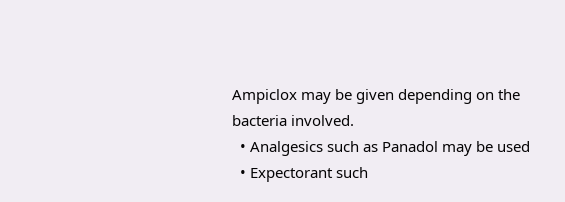Ampiclox may be given depending on the bacteria involved.
  • Analgesics such as Panadol may be used
  • Expectorant such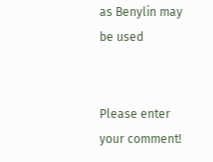as Benylin may be used


Please enter your comment!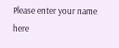Please enter your name here